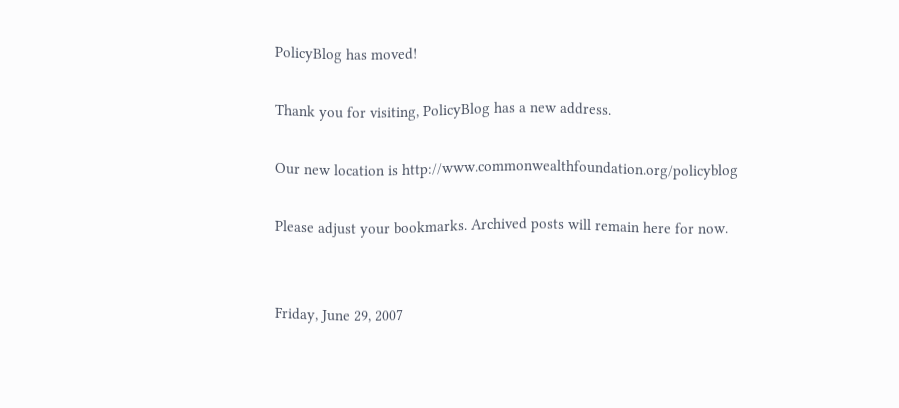PolicyBlog has moved!

Thank you for visiting, PolicyBlog has a new address.

Our new location is http://www.commonwealthfoundation.org/policyblog

Please adjust your bookmarks. Archived posts will remain here for now.


Friday, June 29, 2007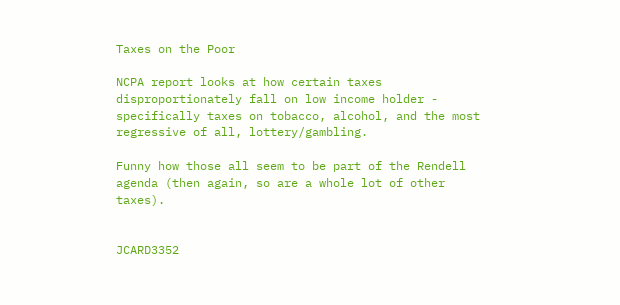Taxes on the Poor

NCPA report looks at how certain taxes disproportionately fall on low income holder - specifically taxes on tobacco, alcohol, and the most regressive of all, lottery/gambling.

Funny how those all seem to be part of the Rendell agenda (then again, so are a whole lot of other taxes).


JCARD3352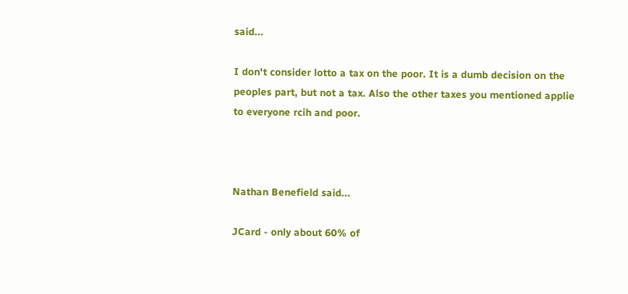said...

I don't consider lotto a tax on the poor. It is a dumb decision on the peoples part, but not a tax. Also the other taxes you mentioned applie to everyone rcih and poor.



Nathan Benefield said...

JCard - only about 60% of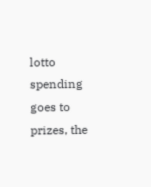lotto spending goes to prizes, the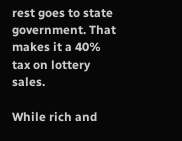rest goes to state government. That makes it a 40% tax on lottery sales.

While rich and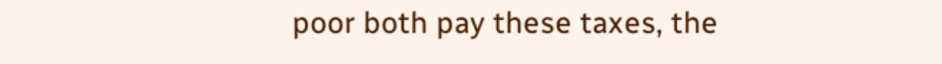poor both pay these taxes, the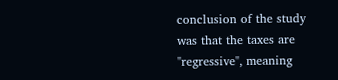conclusion of the study was that the taxes are "regressive", meaning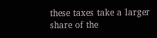these taxes take a larger share of the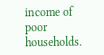income of poor households.